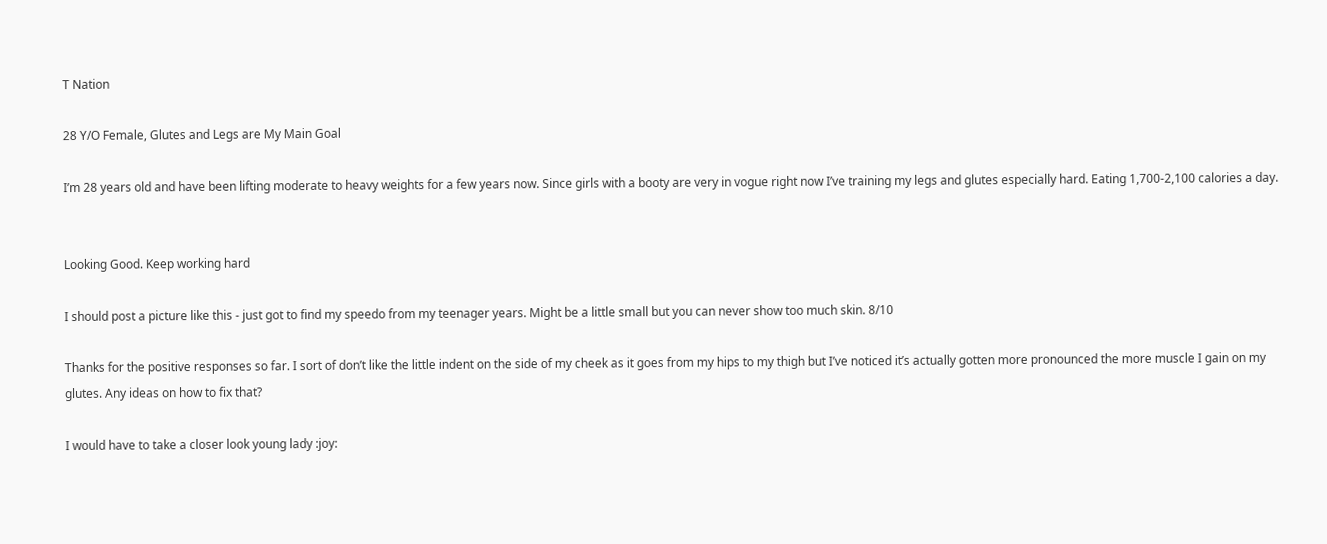T Nation

28 Y/O Female, Glutes and Legs are My Main Goal

I’m 28 years old and have been lifting moderate to heavy weights for a few years now. Since girls with a booty are very in vogue right now I’ve training my legs and glutes especially hard. Eating 1,700-2,100 calories a day.


Looking Good. Keep working hard

I should post a picture like this - just got to find my speedo from my teenager years. Might be a little small but you can never show too much skin. 8/10

Thanks for the positive responses so far. I sort of don’t like the little indent on the side of my cheek as it goes from my hips to my thigh but I’ve noticed it’s actually gotten more pronounced the more muscle I gain on my glutes. Any ideas on how to fix that?

I would have to take a closer look young lady :joy: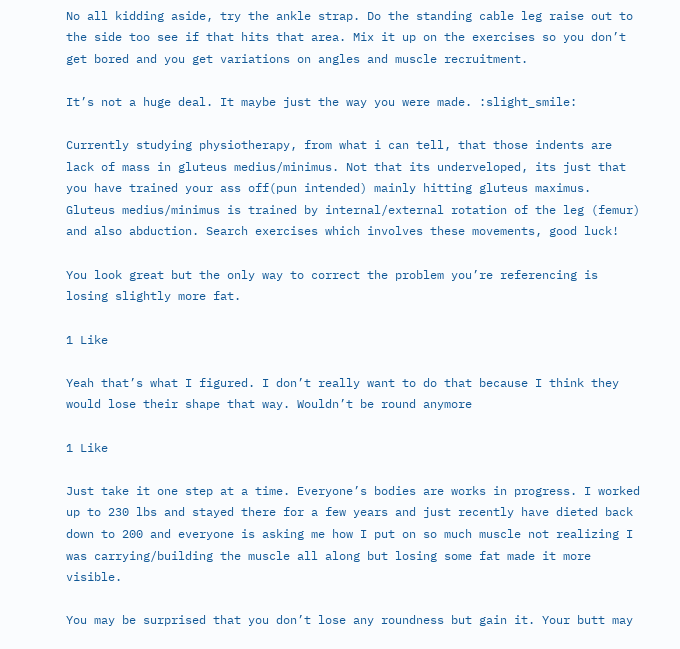No all kidding aside, try the ankle strap. Do the standing cable leg raise out to the side too see if that hits that area. Mix it up on the exercises so you don’t get bored and you get variations on angles and muscle recruitment.

It’s not a huge deal. It maybe just the way you were made. :slight_smile:

Currently studying physiotherapy, from what i can tell, that those indents are lack of mass in gluteus medius/minimus. Not that its underveloped, its just that you have trained your ass off(pun intended) mainly hitting gluteus maximus. Gluteus medius/minimus is trained by internal/external rotation of the leg (femur) and also abduction. Search exercises which involves these movements, good luck!

You look great but the only way to correct the problem you’re referencing is losing slightly more fat.

1 Like

Yeah that’s what I figured. I don’t really want to do that because I think they would lose their shape that way. Wouldn’t be round anymore

1 Like

Just take it one step at a time. Everyone’s bodies are works in progress. I worked up to 230 lbs and stayed there for a few years and just recently have dieted back down to 200 and everyone is asking me how I put on so much muscle not realizing I was carrying/building the muscle all along but losing some fat made it more visible.

You may be surprised that you don’t lose any roundness but gain it. Your butt may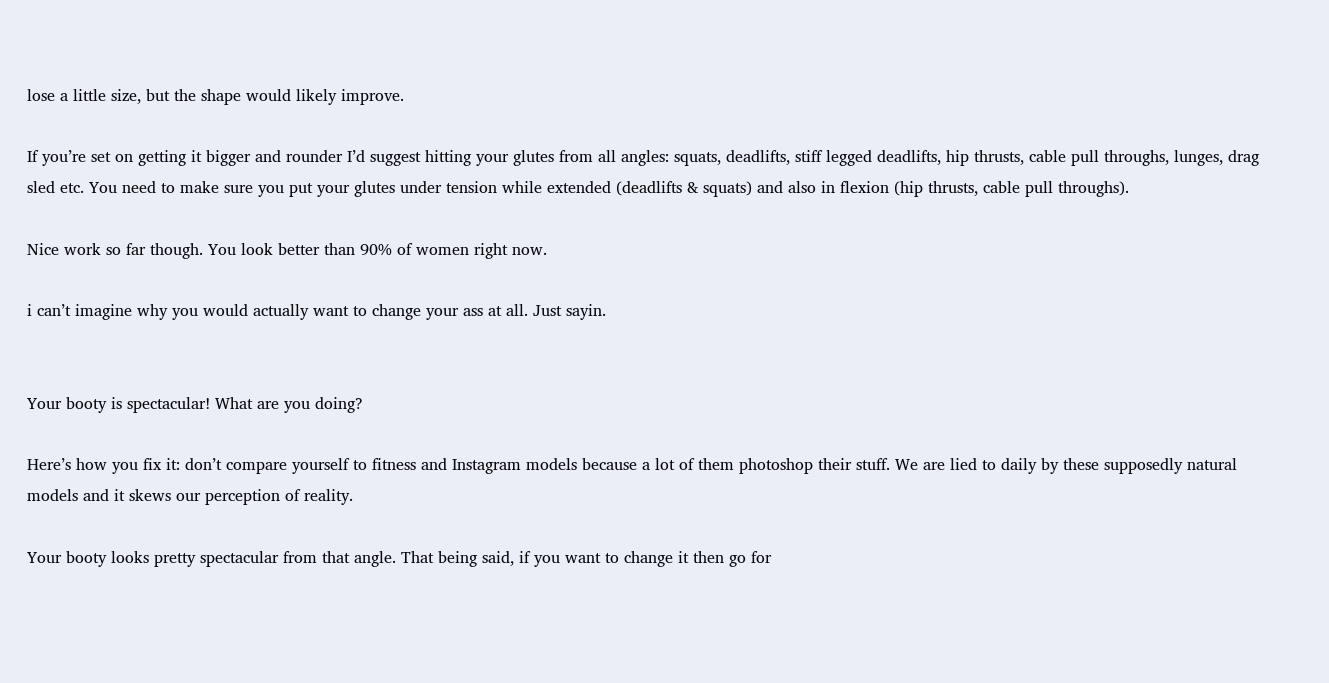lose a little size, but the shape would likely improve.

If you’re set on getting it bigger and rounder I’d suggest hitting your glutes from all angles: squats, deadlifts, stiff legged deadlifts, hip thrusts, cable pull throughs, lunges, drag sled etc. You need to make sure you put your glutes under tension while extended (deadlifts & squats) and also in flexion (hip thrusts, cable pull throughs).

Nice work so far though. You look better than 90% of women right now.

i can’t imagine why you would actually want to change your ass at all. Just sayin.


Your booty is spectacular! What are you doing?

Here’s how you fix it: don’t compare yourself to fitness and Instagram models because a lot of them photoshop their stuff. We are lied to daily by these supposedly natural models and it skews our perception of reality.

Your booty looks pretty spectacular from that angle. That being said, if you want to change it then go for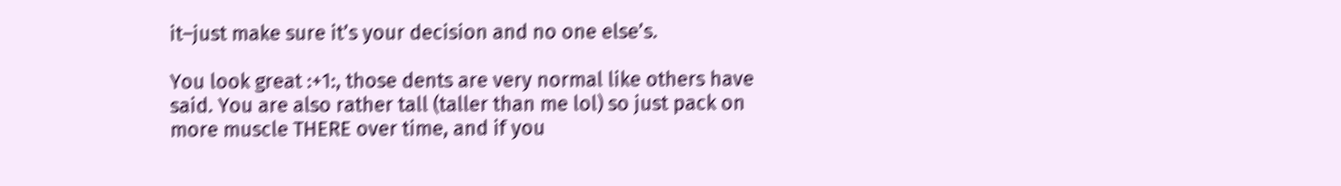it–just make sure it’s your decision and no one else’s.

You look great :+1:, those dents are very normal like others have said. You are also rather tall (taller than me lol) so just pack on more muscle THERE over time, and if you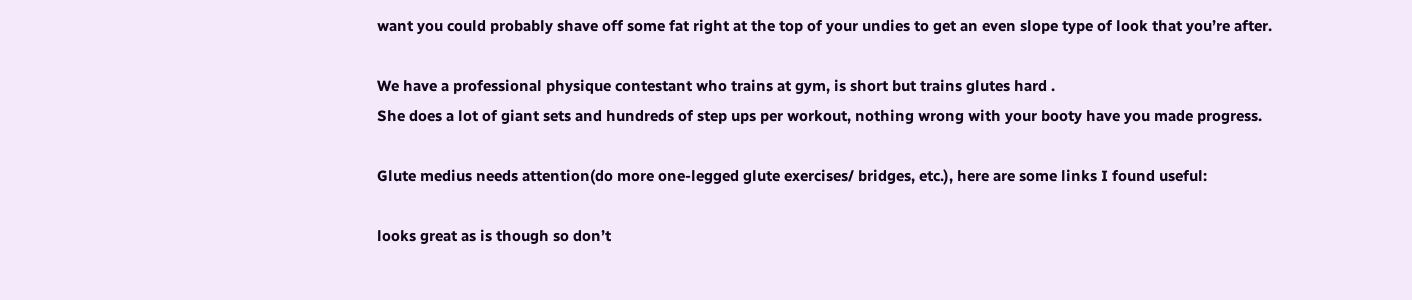want you could probably shave off some fat right at the top of your undies to get an even slope type of look that you’re after.

We have a professional physique contestant who trains at gym, is short but trains glutes hard .
She does a lot of giant sets and hundreds of step ups per workout, nothing wrong with your booty have you made progress.

Glute medius needs attention(do more one-legged glute exercises/ bridges, etc.), here are some links I found useful:

looks great as is though so don’t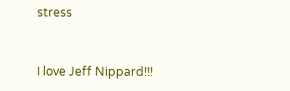stress


I love Jeff Nippard!!!